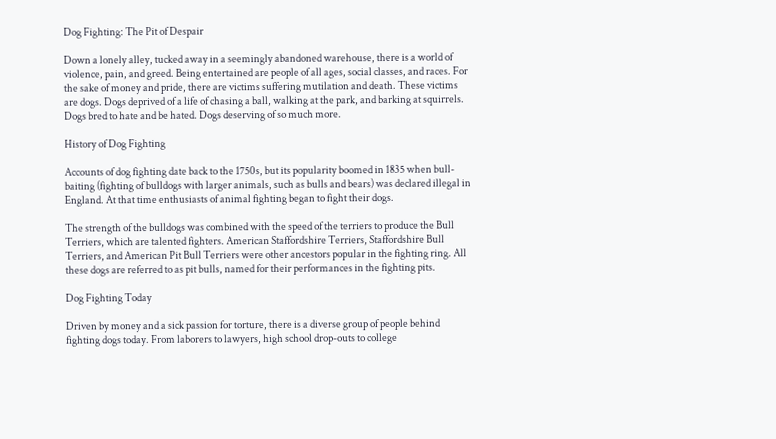Dog Fighting: The Pit of Despair

Down a lonely alley, tucked away in a seemingly abandoned warehouse, there is a world of violence, pain, and greed. Being entertained are people of all ages, social classes, and races. For the sake of money and pride, there are victims suffering mutilation and death. These victims are dogs. Dogs deprived of a life of chasing a ball, walking at the park, and barking at squirrels. Dogs bred to hate and be hated. Dogs deserving of so much more.

History of Dog Fighting

Accounts of dog fighting date back to the 1750s, but its popularity boomed in 1835 when bull-baiting (fighting of bulldogs with larger animals, such as bulls and bears) was declared illegal in England. At that time enthusiasts of animal fighting began to fight their dogs.

The strength of the bulldogs was combined with the speed of the terriers to produce the Bull Terriers, which are talented fighters. American Staffordshire Terriers, Staffordshire Bull Terriers, and American Pit Bull Terriers were other ancestors popular in the fighting ring. All these dogs are referred to as pit bulls, named for their performances in the fighting pits.

Dog Fighting Today

Driven by money and a sick passion for torture, there is a diverse group of people behind fighting dogs today. From laborers to lawyers, high school drop-outs to college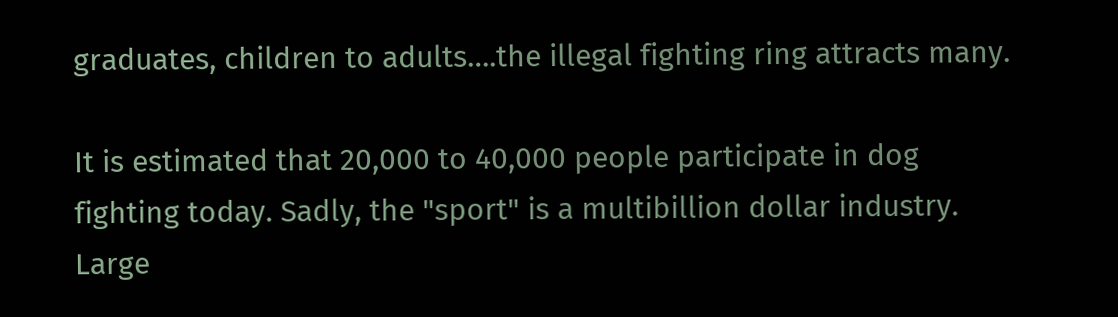graduates, children to adults….the illegal fighting ring attracts many.

It is estimated that 20,000 to 40,000 people participate in dog fighting today. Sadly, the "sport" is a multibillion dollar industry. Large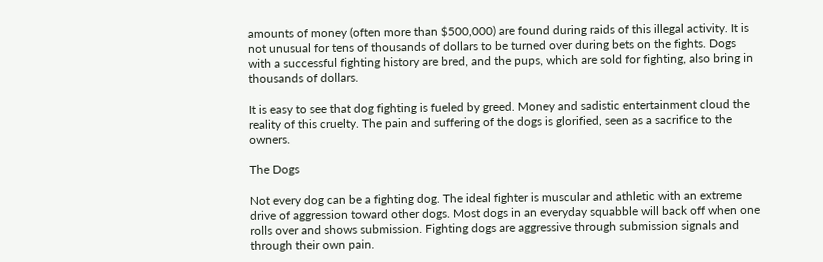amounts of money (often more than $500,000) are found during raids of this illegal activity. It is not unusual for tens of thousands of dollars to be turned over during bets on the fights. Dogs with a successful fighting history are bred, and the pups, which are sold for fighting, also bring in thousands of dollars.

It is easy to see that dog fighting is fueled by greed. Money and sadistic entertainment cloud the reality of this cruelty. The pain and suffering of the dogs is glorified, seen as a sacrifice to the owners.

The Dogs

Not every dog can be a fighting dog. The ideal fighter is muscular and athletic with an extreme drive of aggression toward other dogs. Most dogs in an everyday squabble will back off when one rolls over and shows submission. Fighting dogs are aggressive through submission signals and through their own pain.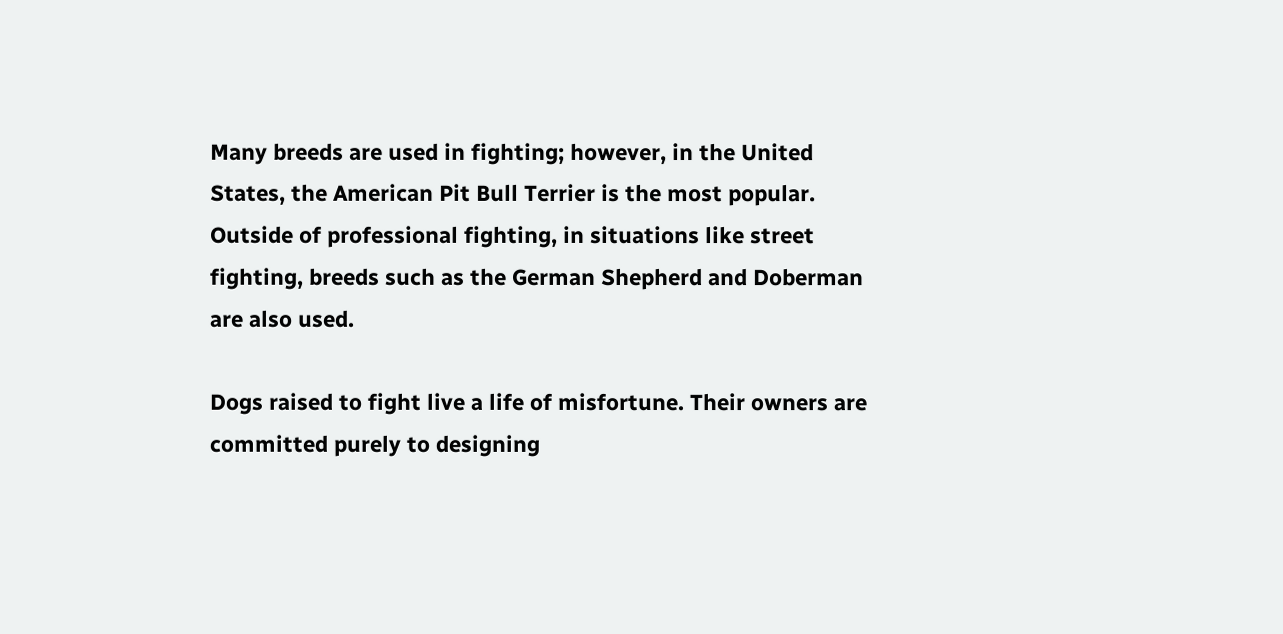Many breeds are used in fighting; however, in the United States, the American Pit Bull Terrier is the most popular. Outside of professional fighting, in situations like street fighting, breeds such as the German Shepherd and Doberman are also used.

Dogs raised to fight live a life of misfortune. Their owners are committed purely to designing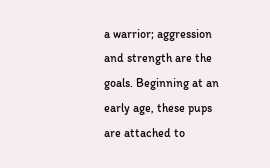a warrior; aggression and strength are the goals. Beginning at an early age, these pups are attached to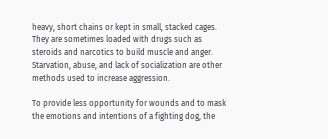heavy, short chains or kept in small, stacked cages. They are sometimes loaded with drugs such as steroids and narcotics to build muscle and anger. Starvation, abuse, and lack of socialization are other methods used to increase aggression.

To provide less opportunity for wounds and to mask the emotions and intentions of a fighting dog, the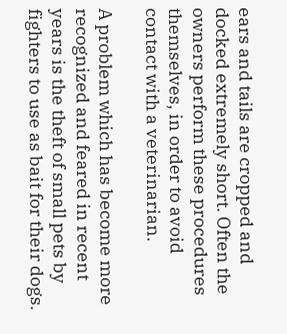ears and tails are cropped and docked extremely short. Often the owners perform these procedures themselves, in order to avoid contact with a veterinarian.

A problem which has become more recognized and feared in recent years is the theft of small pets by fighters to use as bait for their dogs.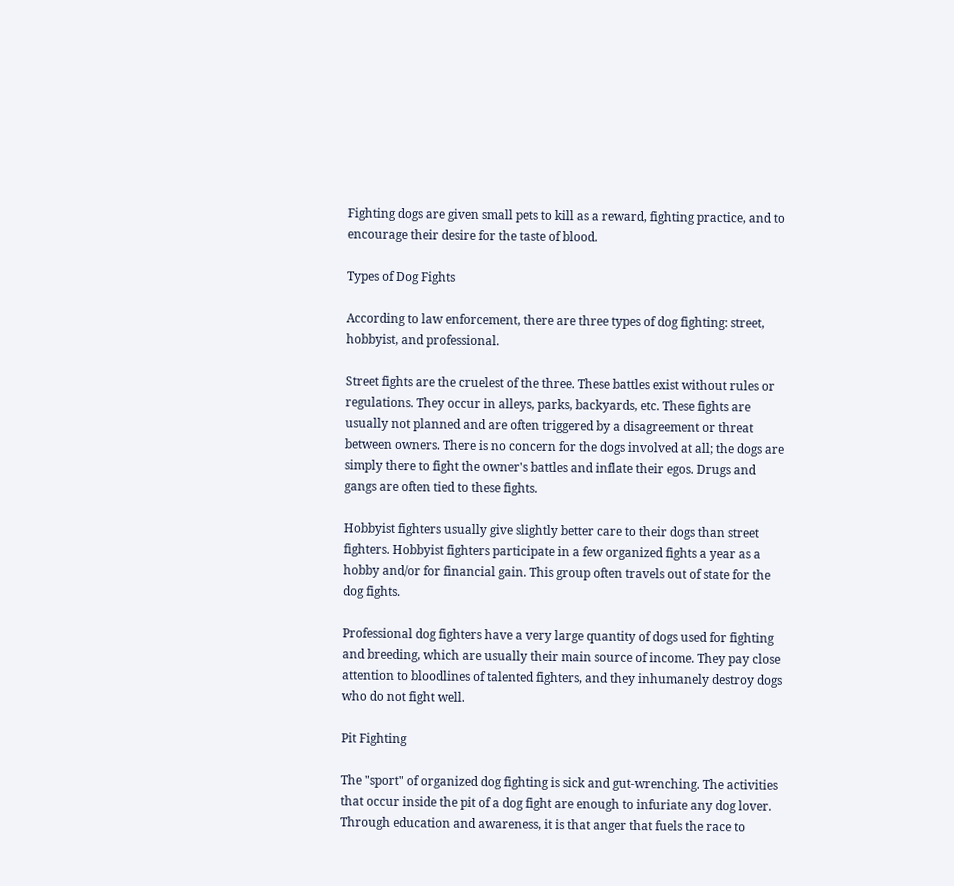Fighting dogs are given small pets to kill as a reward, fighting practice, and to encourage their desire for the taste of blood.

Types of Dog Fights

According to law enforcement, there are three types of dog fighting: street, hobbyist, and professional.

Street fights are the cruelest of the three. These battles exist without rules or regulations. They occur in alleys, parks, backyards, etc. These fights are usually not planned and are often triggered by a disagreement or threat between owners. There is no concern for the dogs involved at all; the dogs are simply there to fight the owner's battles and inflate their egos. Drugs and gangs are often tied to these fights.

Hobbyist fighters usually give slightly better care to their dogs than street fighters. Hobbyist fighters participate in a few organized fights a year as a hobby and/or for financial gain. This group often travels out of state for the dog fights.

Professional dog fighters have a very large quantity of dogs used for fighting and breeding, which are usually their main source of income. They pay close attention to bloodlines of talented fighters, and they inhumanely destroy dogs who do not fight well.

Pit Fighting

The "sport" of organized dog fighting is sick and gut-wrenching. The activities that occur inside the pit of a dog fight are enough to infuriate any dog lover. Through education and awareness, it is that anger that fuels the race to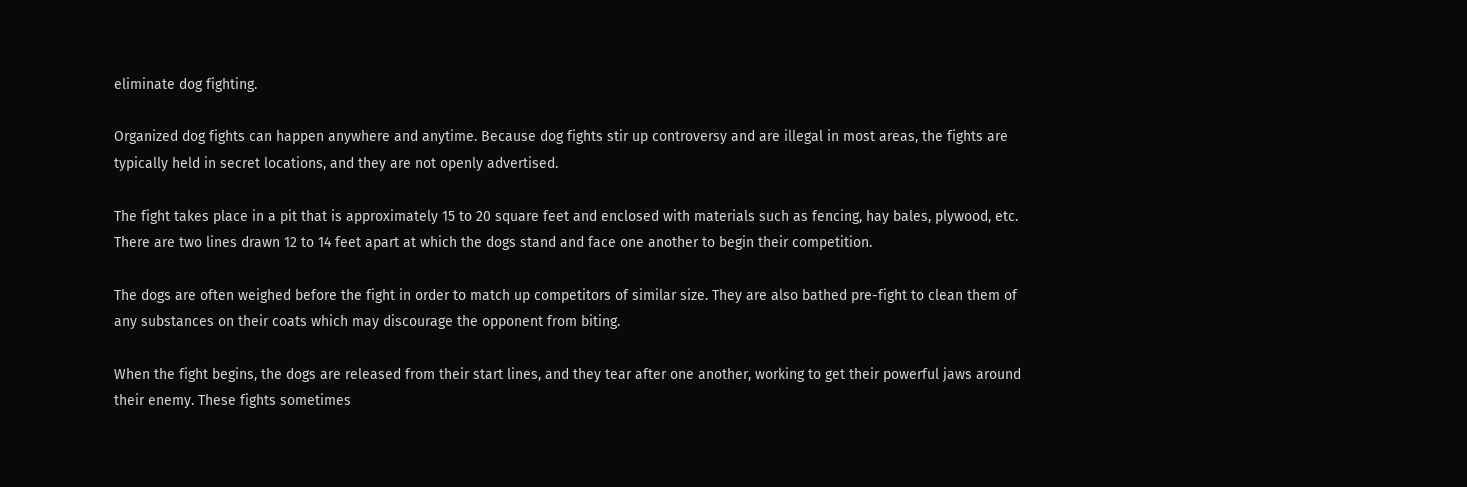eliminate dog fighting.

Organized dog fights can happen anywhere and anytime. Because dog fights stir up controversy and are illegal in most areas, the fights are typically held in secret locations, and they are not openly advertised.

The fight takes place in a pit that is approximately 15 to 20 square feet and enclosed with materials such as fencing, hay bales, plywood, etc. There are two lines drawn 12 to 14 feet apart at which the dogs stand and face one another to begin their competition.

The dogs are often weighed before the fight in order to match up competitors of similar size. They are also bathed pre-fight to clean them of any substances on their coats which may discourage the opponent from biting.

When the fight begins, the dogs are released from their start lines, and they tear after one another, working to get their powerful jaws around their enemy. These fights sometimes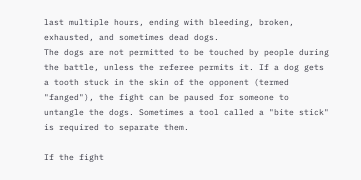last multiple hours, ending with bleeding, broken, exhausted, and sometimes dead dogs.
The dogs are not permitted to be touched by people during the battle, unless the referee permits it. If a dog gets a tooth stuck in the skin of the opponent (termed "fanged"), the fight can be paused for someone to untangle the dogs. Sometimes a tool called a "bite stick" is required to separate them.

If the fight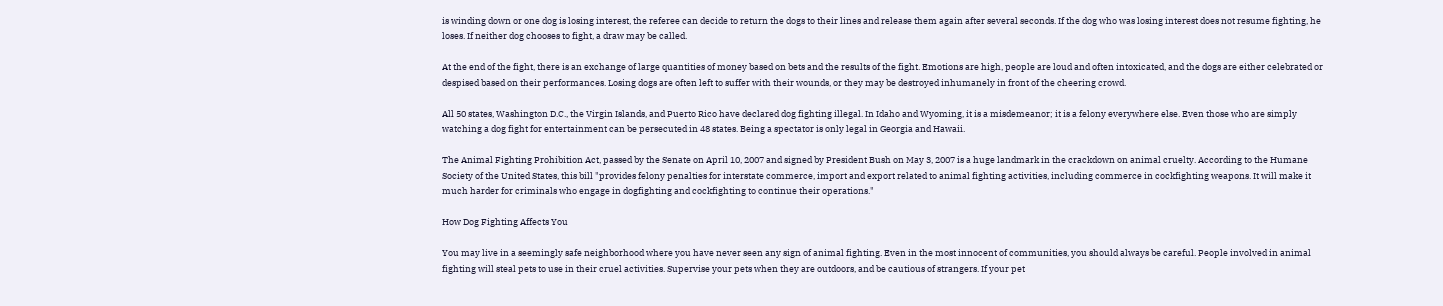is winding down or one dog is losing interest, the referee can decide to return the dogs to their lines and release them again after several seconds. If the dog who was losing interest does not resume fighting, he loses. If neither dog chooses to fight, a draw may be called.

At the end of the fight, there is an exchange of large quantities of money based on bets and the results of the fight. Emotions are high, people are loud and often intoxicated, and the dogs are either celebrated or despised based on their performances. Losing dogs are often left to suffer with their wounds, or they may be destroyed inhumanely in front of the cheering crowd.

All 50 states, Washington D.C., the Virgin Islands, and Puerto Rico have declared dog fighting illegal. In Idaho and Wyoming, it is a misdemeanor; it is a felony everywhere else. Even those who are simply watching a dog fight for entertainment can be persecuted in 48 states. Being a spectator is only legal in Georgia and Hawaii.

The Animal Fighting Prohibition Act, passed by the Senate on April 10, 2007 and signed by President Bush on May 3, 2007 is a huge landmark in the crackdown on animal cruelty. According to the Humane Society of the United States, this bill "provides felony penalties for interstate commerce, import and export related to animal fighting activities, including commerce in cockfighting weapons. It will make it much harder for criminals who engage in dogfighting and cockfighting to continue their operations."

How Dog Fighting Affects You

You may live in a seemingly safe neighborhood where you have never seen any sign of animal fighting. Even in the most innocent of communities, you should always be careful. People involved in animal fighting will steal pets to use in their cruel activities. Supervise your pets when they are outdoors, and be cautious of strangers. If your pet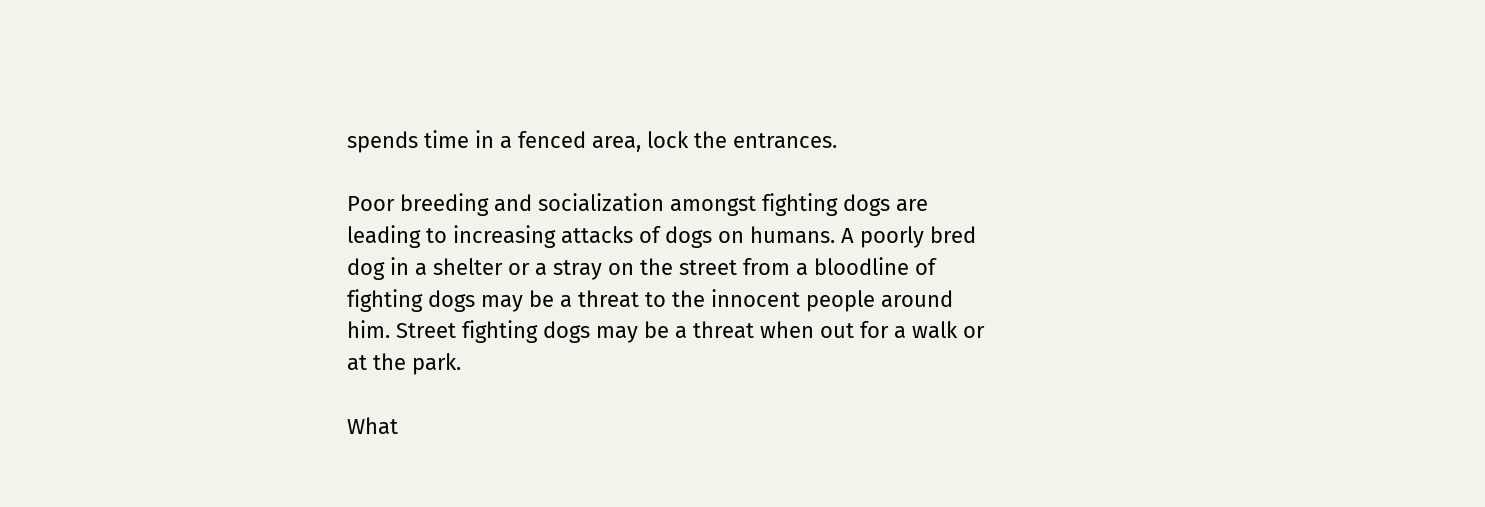spends time in a fenced area, lock the entrances.

Poor breeding and socialization amongst fighting dogs are leading to increasing attacks of dogs on humans. A poorly bred dog in a shelter or a stray on the street from a bloodline of fighting dogs may be a threat to the innocent people around him. Street fighting dogs may be a threat when out for a walk or at the park.

What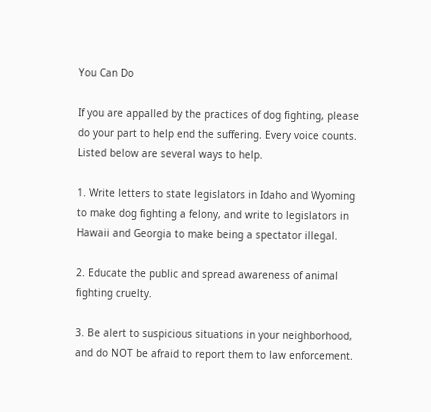You Can Do

If you are appalled by the practices of dog fighting, please do your part to help end the suffering. Every voice counts. Listed below are several ways to help.

1. Write letters to state legislators in Idaho and Wyoming to make dog fighting a felony, and write to legislators in Hawaii and Georgia to make being a spectator illegal.

2. Educate the public and spread awareness of animal fighting cruelty.

3. Be alert to suspicious situations in your neighborhood, and do NOT be afraid to report them to law enforcement.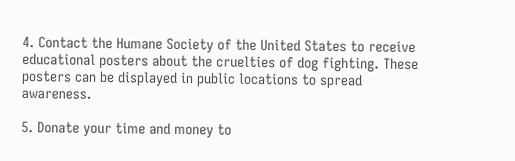4. Contact the Humane Society of the United States to receive educational posters about the cruelties of dog fighting. These posters can be displayed in public locations to spread awareness.

5. Donate your time and money to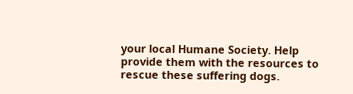your local Humane Society. Help provide them with the resources to rescue these suffering dogs.